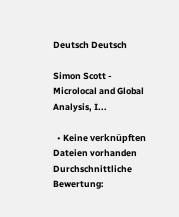Deutsch Deutsch

Simon Scott - Microlocal and Global Analysis, I...

  • Keine verknüpften Dateien vorhanden
Durchschnittliche Bewertung: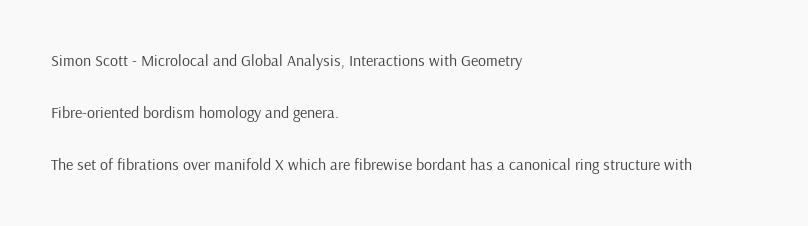Simon Scott - Microlocal and Global Analysis, Interactions with Geometry

Fibre-oriented bordism homology and genera.

The set of fibrations over manifold X which are fibrewise bordant has a canonical ring structure with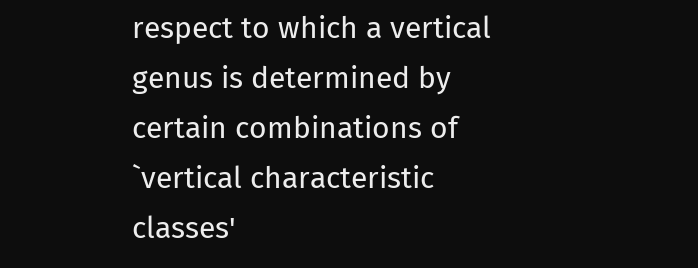respect to which a vertical genus is determined by certain combinations of `vertical characteristic classes'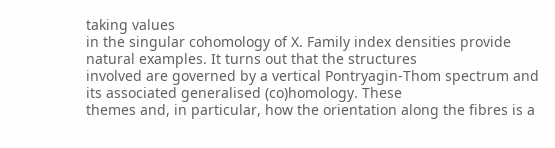taking values
in the singular cohomology of X. Family index densities provide natural examples. It turns out that the structures
involved are governed by a vertical Pontryagin-Thom spectrum and its associated generalised (co)homology. These
themes and, in particular, how the orientation along the fibres is a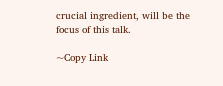crucial ingredient, will be the focus of this talk.

~Copy Link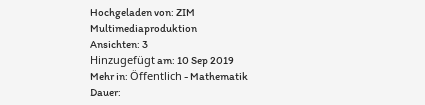Hochgeladen von: ZIM Multimediaproduktion
Ansichten: 3
Hinzugefügt am: 10 Sep 2019
Mehr in: Öffentlich - Mathematik
Dauer: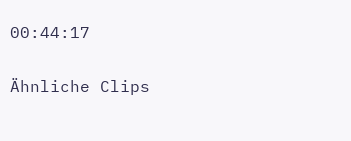00:44:17

Ähnliche Clips